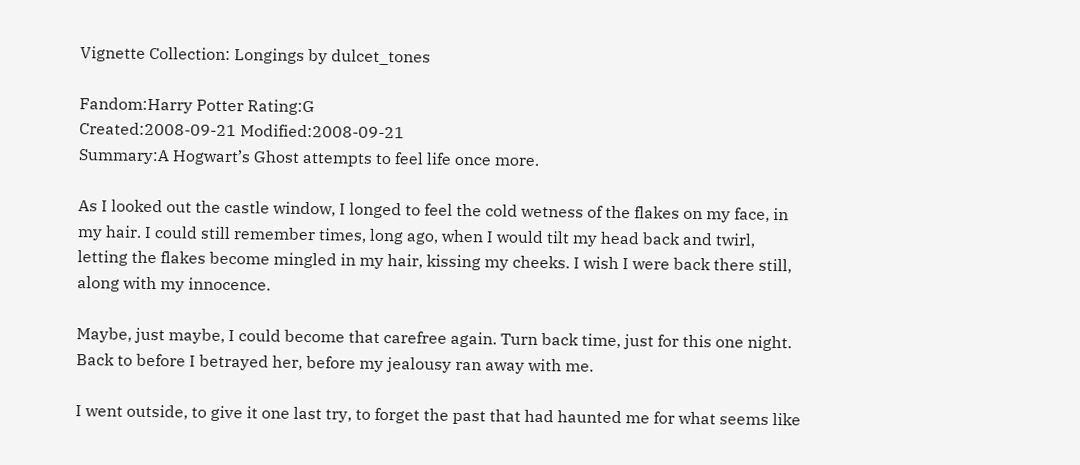Vignette Collection: Longings by dulcet_tones

Fandom:Harry Potter Rating:G
Created:2008-09-21 Modified:2008-09-21
Summary:A Hogwart’s Ghost attempts to feel life once more.

As I looked out the castle window, I longed to feel the cold wetness of the flakes on my face, in my hair. I could still remember times, long ago, when I would tilt my head back and twirl, letting the flakes become mingled in my hair, kissing my cheeks. I wish I were back there still, along with my innocence.

Maybe, just maybe, I could become that carefree again. Turn back time, just for this one night. Back to before I betrayed her, before my jealousy ran away with me.

I went outside, to give it one last try, to forget the past that had haunted me for what seems like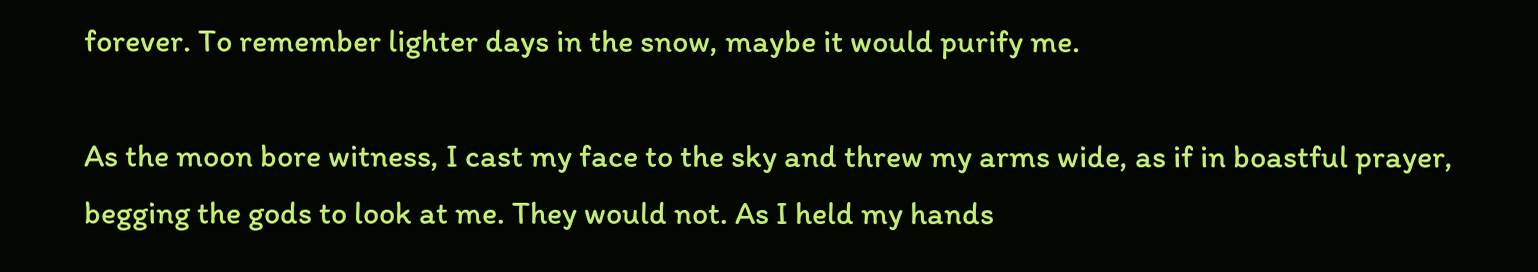forever. To remember lighter days in the snow, maybe it would purify me.

As the moon bore witness, I cast my face to the sky and threw my arms wide, as if in boastful prayer, begging the gods to look at me. They would not. As I held my hands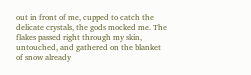out in front of me, cupped to catch the delicate crystals, the gods mocked me. The flakes passed right through my skin, untouched, and gathered on the blanket of snow already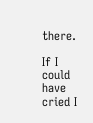there.

If I could have cried I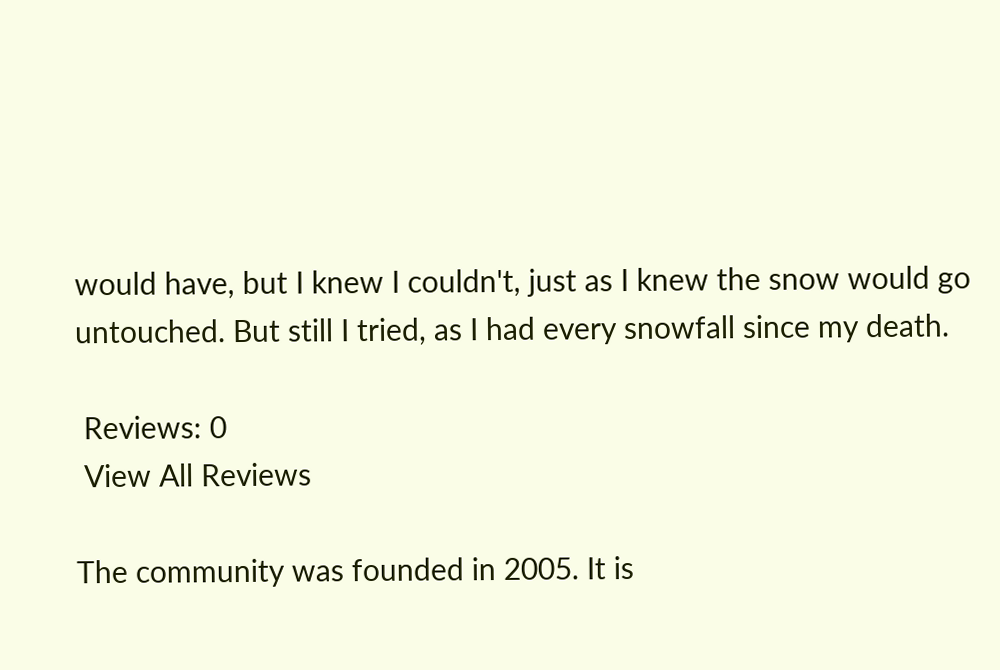would have, but I knew I couldn't, just as I knew the snow would go untouched. But still I tried, as I had every snowfall since my death.

 Reviews: 0
 View All Reviews

The community was founded in 2005. It is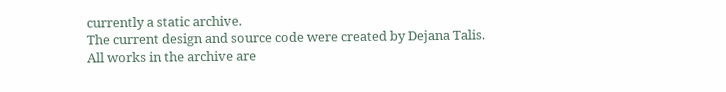currently a static archive.
The current design and source code were created by Dejana Talis.
All works in the archive are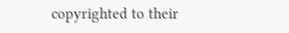copyrighted to their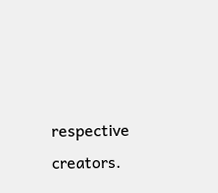respective creators.